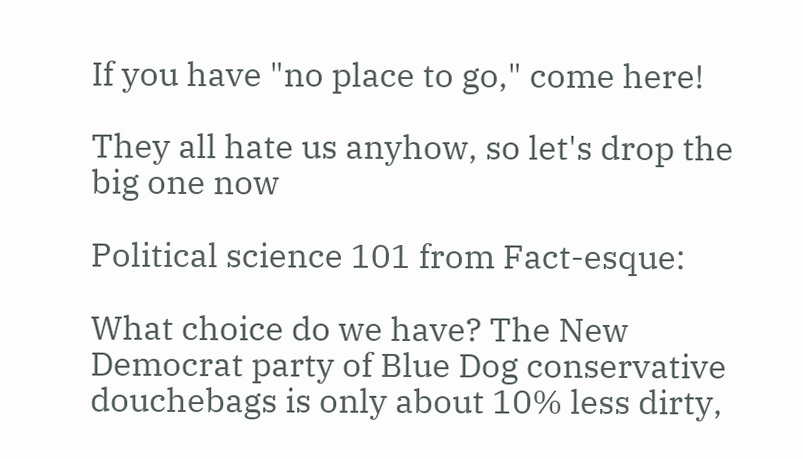If you have "no place to go," come here!

They all hate us anyhow, so let's drop the big one now

Political science 101 from Fact-esque:

What choice do we have? The New Democrat party of Blue Dog conservative douchebags is only about 10% less dirty,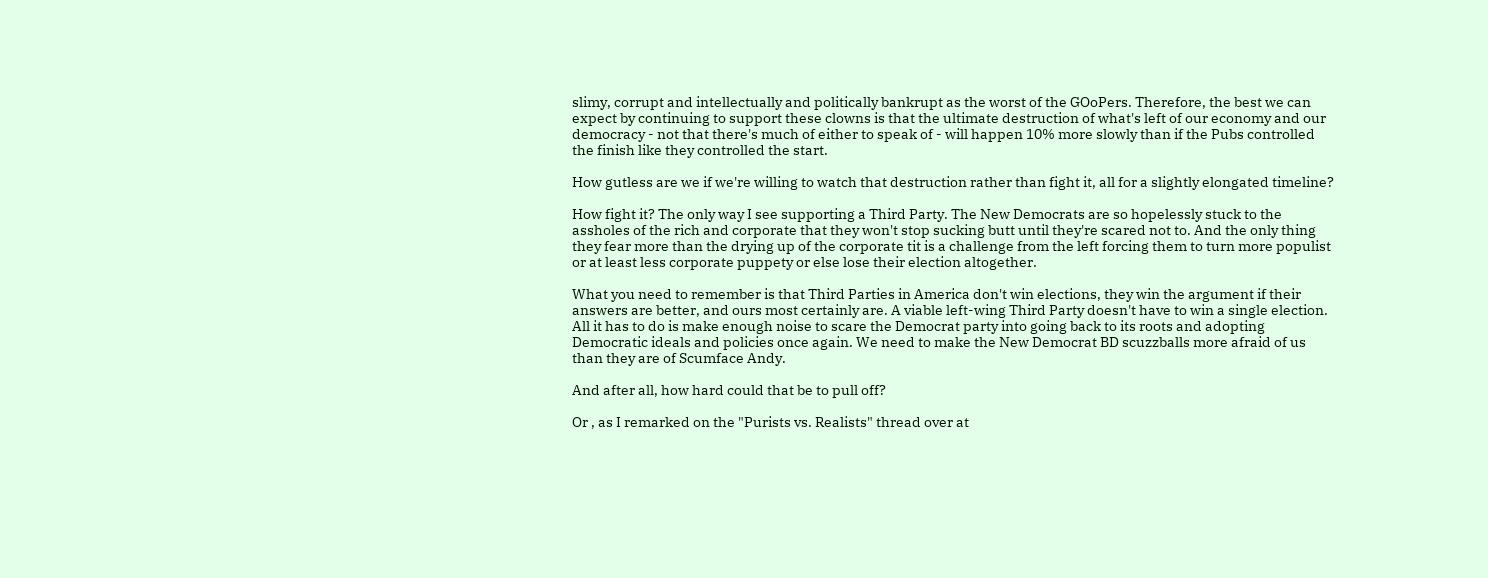slimy, corrupt and intellectually and politically bankrupt as the worst of the GOoPers. Therefore, the best we can expect by continuing to support these clowns is that the ultimate destruction of what's left of our economy and our democracy - not that there's much of either to speak of - will happen 10% more slowly than if the Pubs controlled the finish like they controlled the start.

How gutless are we if we're willing to watch that destruction rather than fight it, all for a slightly elongated timeline?

How fight it? The only way I see supporting a Third Party. The New Democrats are so hopelessly stuck to the assholes of the rich and corporate that they won't stop sucking butt until they're scared not to. And the only thing they fear more than the drying up of the corporate tit is a challenge from the left forcing them to turn more populist or at least less corporate puppety or else lose their election altogether.

What you need to remember is that Third Parties in America don't win elections, they win the argument if their answers are better, and ours most certainly are. A viable left-wing Third Party doesn't have to win a single election. All it has to do is make enough noise to scare the Democrat party into going back to its roots and adopting Democratic ideals and policies once again. We need to make the New Democrat BD scuzzballs more afraid of us than they are of Scumface Andy.

And after all, how hard could that be to pull off?

Or , as I remarked on the "Purists vs. Realists" thread over at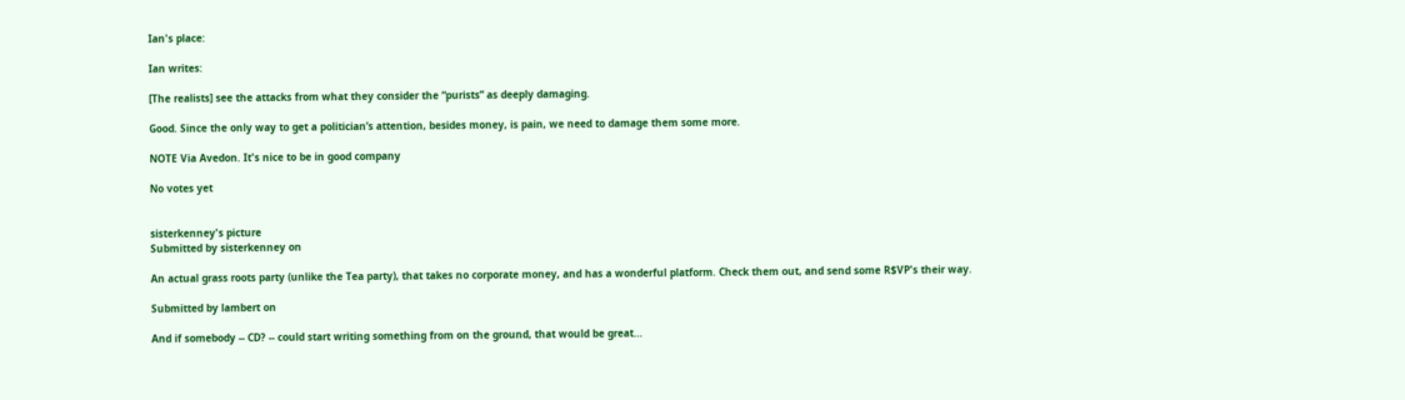Ian's place:

Ian writes:

[The realists] see the attacks from what they consider the “purists” as deeply damaging.

Good. Since the only way to get a politician’s attention, besides money, is pain, we need to damage them some more.

NOTE Via Avedon. It's nice to be in good company

No votes yet


sisterkenney's picture
Submitted by sisterkenney on

An actual grass roots party (unlike the Tea party), that takes no corporate money, and has a wonderful platform. Check them out, and send some R$VP's their way.

Submitted by lambert on

And if somebody -- CD? -- could start writing something from on the ground, that would be great...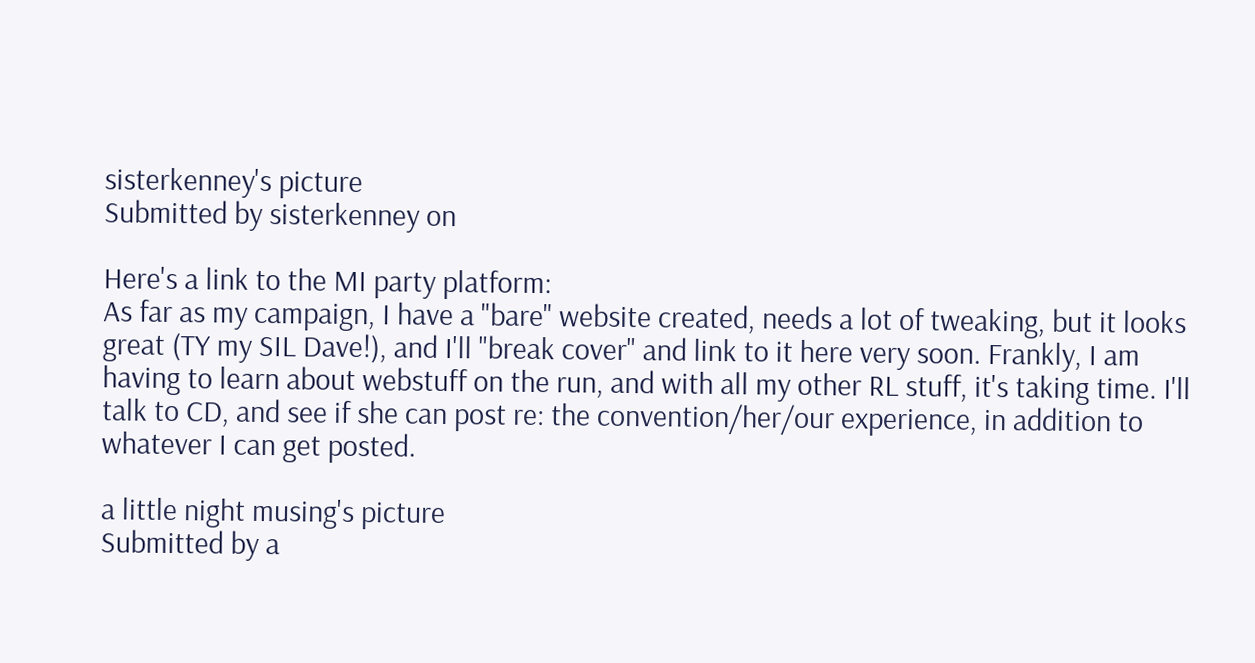sisterkenney's picture
Submitted by sisterkenney on

Here's a link to the MI party platform:
As far as my campaign, I have a "bare" website created, needs a lot of tweaking, but it looks great (TY my SIL Dave!), and I'll "break cover" and link to it here very soon. Frankly, I am having to learn about webstuff on the run, and with all my other RL stuff, it's taking time. I'll talk to CD, and see if she can post re: the convention/her/our experience, in addition to whatever I can get posted.

a little night musing's picture
Submitted by a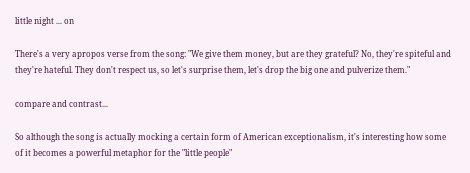little night ... on

There's a very apropos verse from the song: "We give them money, but are they grateful? No, they're spiteful and they're hateful. They don't respect us, so let's surprise them, let's drop the big one and pulverize them."

compare and contrast...

So although the song is actually mocking a certain form of American exceptionalism, it's interesting how some of it becomes a powerful metaphor for the "little people"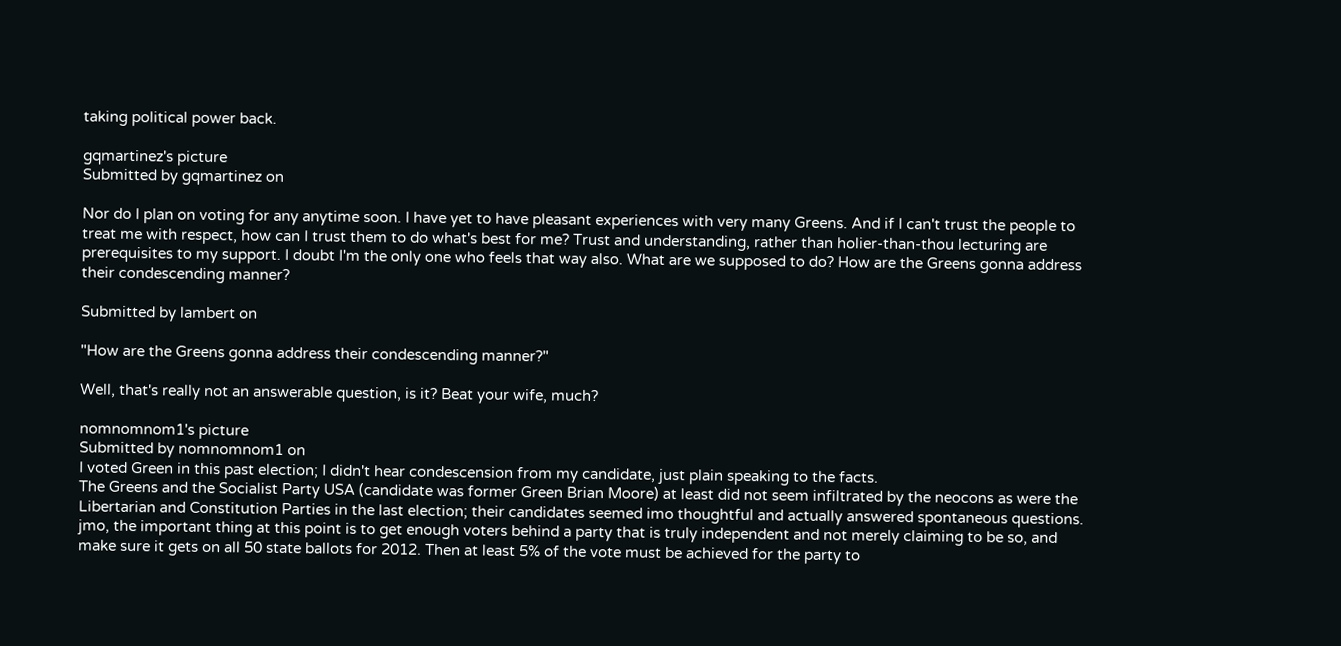taking political power back.

gqmartinez's picture
Submitted by gqmartinez on

Nor do I plan on voting for any anytime soon. I have yet to have pleasant experiences with very many Greens. And if I can't trust the people to treat me with respect, how can I trust them to do what's best for me? Trust and understanding, rather than holier-than-thou lecturing are prerequisites to my support. I doubt I'm the only one who feels that way also. What are we supposed to do? How are the Greens gonna address their condescending manner?

Submitted by lambert on

"How are the Greens gonna address their condescending manner?"

Well, that's really not an answerable question, is it? Beat your wife, much?

nomnomnom1's picture
Submitted by nomnomnom1 on
I voted Green in this past election; I didn't hear condescension from my candidate, just plain speaking to the facts.
The Greens and the Socialist Party USA (candidate was former Green Brian Moore) at least did not seem infiltrated by the neocons as were the Libertarian and Constitution Parties in the last election; their candidates seemed imo thoughtful and actually answered spontaneous questions.
jmo, the important thing at this point is to get enough voters behind a party that is truly independent and not merely claiming to be so, and make sure it gets on all 50 state ballots for 2012. Then at least 5% of the vote must be achieved for the party to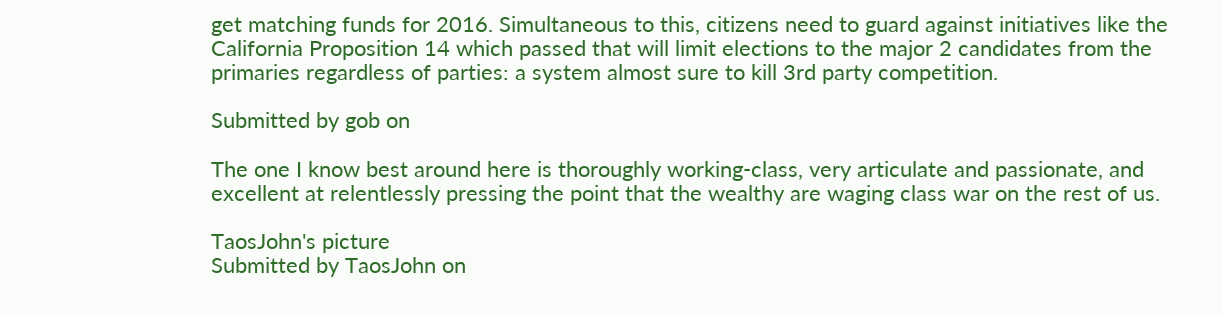get matching funds for 2016. Simultaneous to this, citizens need to guard against initiatives like the California Proposition 14 which passed that will limit elections to the major 2 candidates from the primaries regardless of parties: a system almost sure to kill 3rd party competition.

Submitted by gob on

The one I know best around here is thoroughly working-class, very articulate and passionate, and excellent at relentlessly pressing the point that the wealthy are waging class war on the rest of us.

TaosJohn's picture
Submitted by TaosJohn on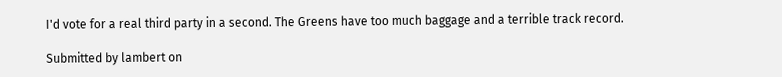I'd vote for a real third party in a second. The Greens have too much baggage and a terrible track record.

Submitted by lambert on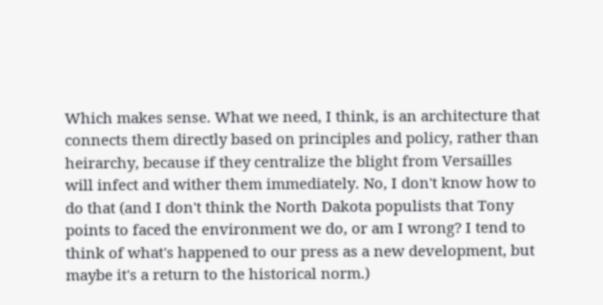Which makes sense. What we need, I think, is an architecture that connects them directly based on principles and policy, rather than heirarchy, because if they centralize the blight from Versailles will infect and wither them immediately. No, I don't know how to do that (and I don't think the North Dakota populists that Tony points to faced the environment we do, or am I wrong? I tend to think of what's happened to our press as a new development, but maybe it's a return to the historical norm.)